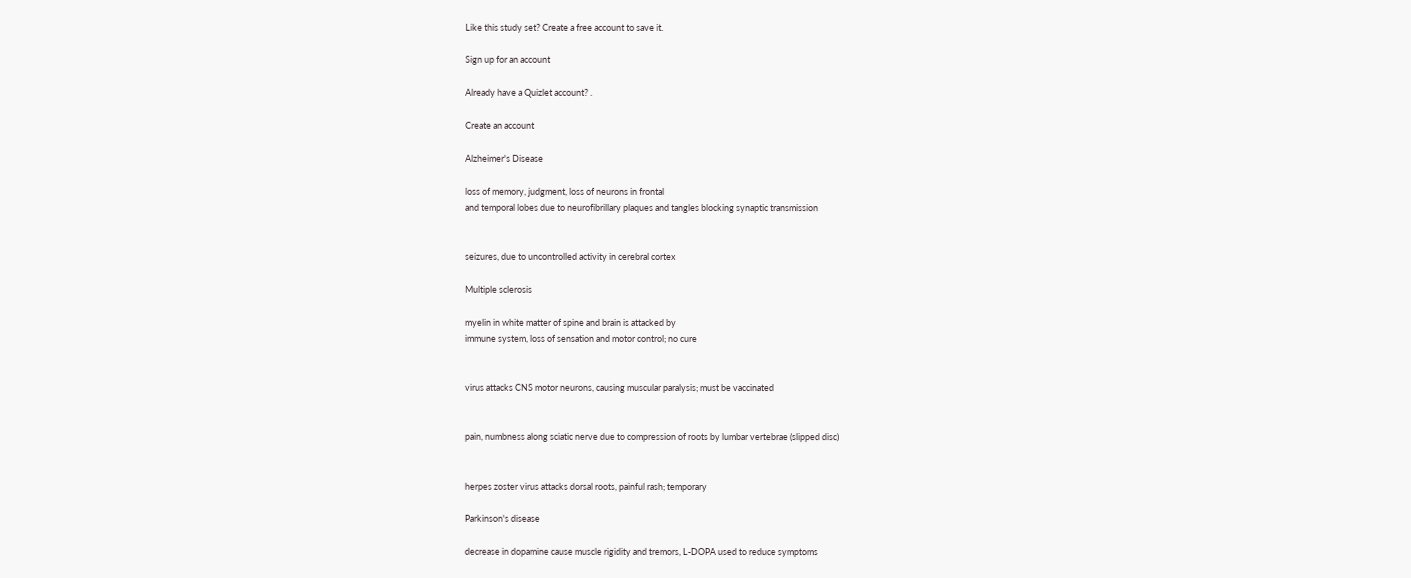Like this study set? Create a free account to save it.

Sign up for an account

Already have a Quizlet account? .

Create an account

Alzheimer's Disease

loss of memory, judgment, loss of neurons in frontal
and temporal lobes due to neurofibrillary plaques and tangles blocking synaptic transmission


seizures, due to uncontrolled activity in cerebral cortex

Multiple sclerosis

myelin in white matter of spine and brain is attacked by
immune system, loss of sensation and motor control; no cure


virus attacks CNS motor neurons, causing muscular paralysis; must be vaccinated


pain, numbness along sciatic nerve due to compression of roots by lumbar vertebrae (slipped disc)


herpes zoster virus attacks dorsal roots, painful rash; temporary

Parkinson's disease

decrease in dopamine cause muscle rigidity and tremors, L-DOPA used to reduce symptoms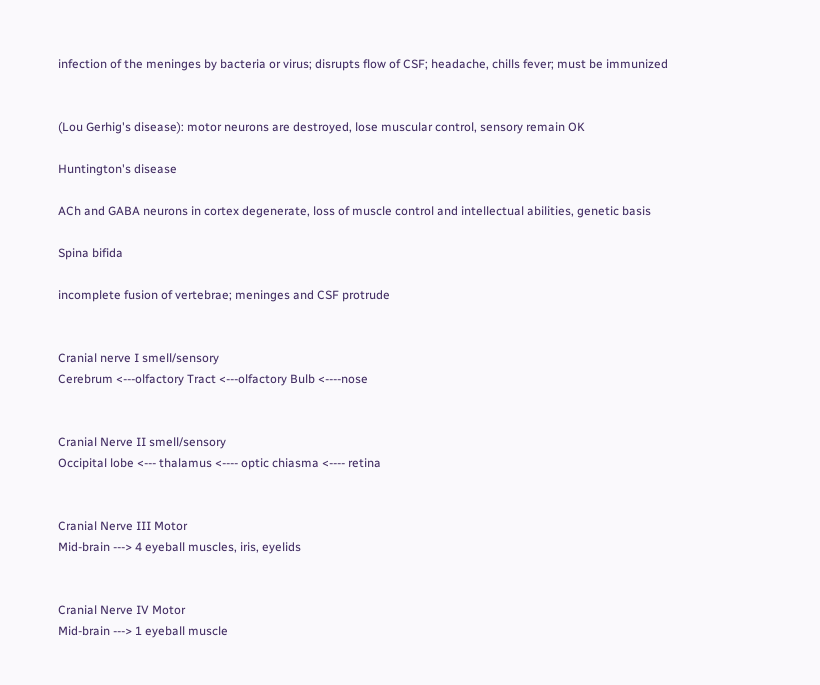infection of the meninges by bacteria or virus; disrupts flow of CSF; headache, chills fever; must be immunized


(Lou Gerhig's disease): motor neurons are destroyed, lose muscular control, sensory remain OK

Huntington's disease

ACh and GABA neurons in cortex degenerate, loss of muscle control and intellectual abilities, genetic basis

Spina bifida

incomplete fusion of vertebrae; meninges and CSF protrude


Cranial nerve I smell/sensory
Cerebrum <---olfactory Tract <---olfactory Bulb <----nose


Cranial Nerve II smell/sensory
Occipital lobe <--- thalamus <---- optic chiasma <---- retina


Cranial Nerve III Motor
Mid-brain ---> 4 eyeball muscles, iris, eyelids


Cranial Nerve IV Motor
Mid-brain ---> 1 eyeball muscle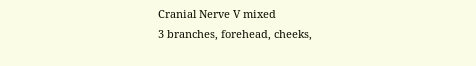Cranial Nerve V mixed
3 branches, forehead, cheeks,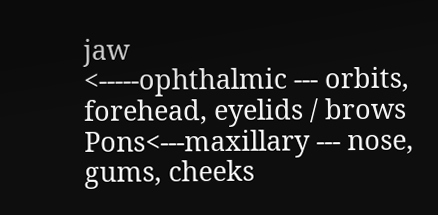jaw
<-----ophthalmic --- orbits, forehead, eyelids / brows
Pons<---maxillary --- nose, gums, cheeks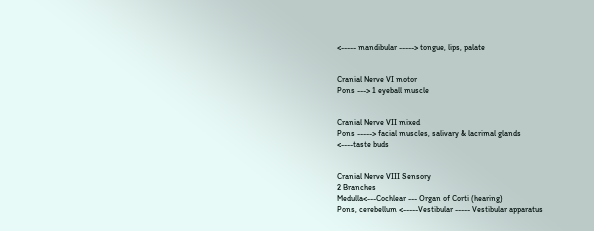<----- mandibular -----> tongue, lips, palate


Cranial Nerve VI motor
Pons ---> 1 eyeball muscle


Cranial Nerve VII mixed
Pons -----> facial muscles, salivary & lacrimal glands
<----taste buds


Cranial Nerve VIII Sensory
2 Branches
Medulla<---Cochlear --- Organ of Corti (hearing)
Pons, cerebellum <-----Vestibular ----- Vestibular apparatus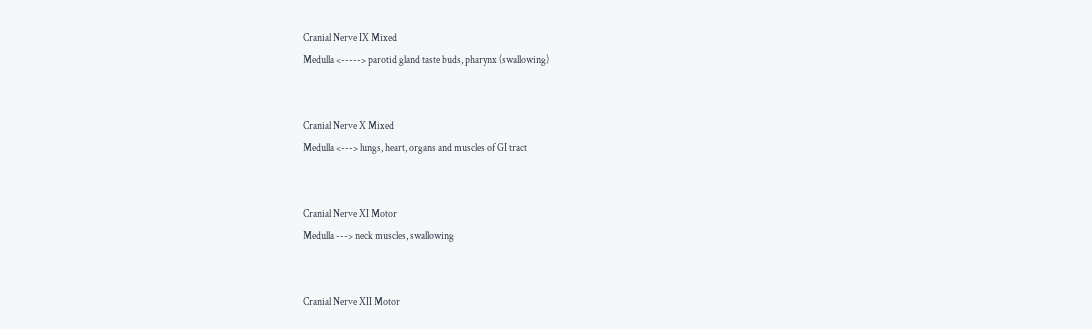Cranial Nerve IX Mixed
Medulla <-----> parotid gland taste buds, pharynx (swallowing)


Cranial Nerve X Mixed
Medulla <---> lungs, heart, organs and muscles of GI tract


Cranial Nerve XI Motor
Medulla ---> neck muscles, swallowing


Cranial Nerve XII Motor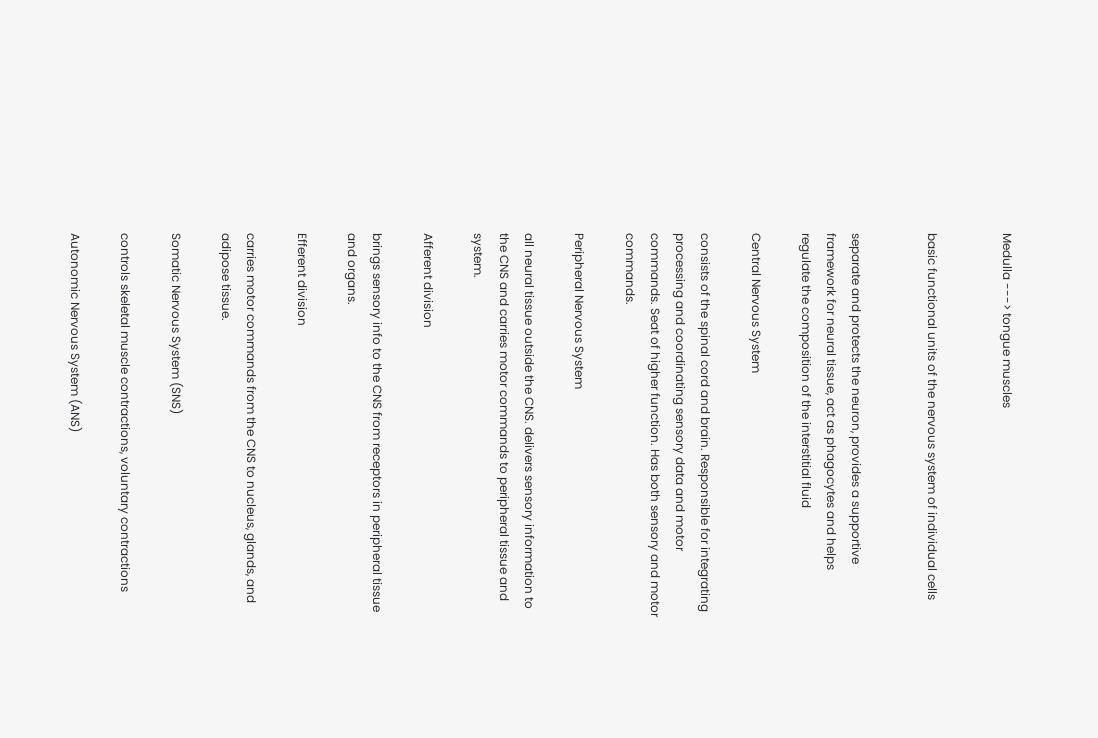Medulla ---> tongue muscles


basic functional units of the nervous system of individual cells


separate and protects the neuron, provides a supportive framework for neural tissue, act as phagocytes and helps regulate the composition of the interstitial fluid

Central Nervous System

consists of the spinal cord and brain. Responsible for integrating processing and coordinating sensory data and motor commands. Seat of higher function. Has both sensory and motor commands.

Peripheral Nervous System

all neural tissue outside the CNS. delivers sensory information to the CNS and carries motor commands to peripheral tissue and system.

Afferent division

brings sensory info to the CNS from receptors in peripheral tissue and organs.

Efferent division

carries motor commands from the CNS to nucleus, glands, and adipose tissue.

Somatic Nervous System (SNS)

controls skeletal muscle contractions, voluntary contractions

Autonomic Nervous System (ANS)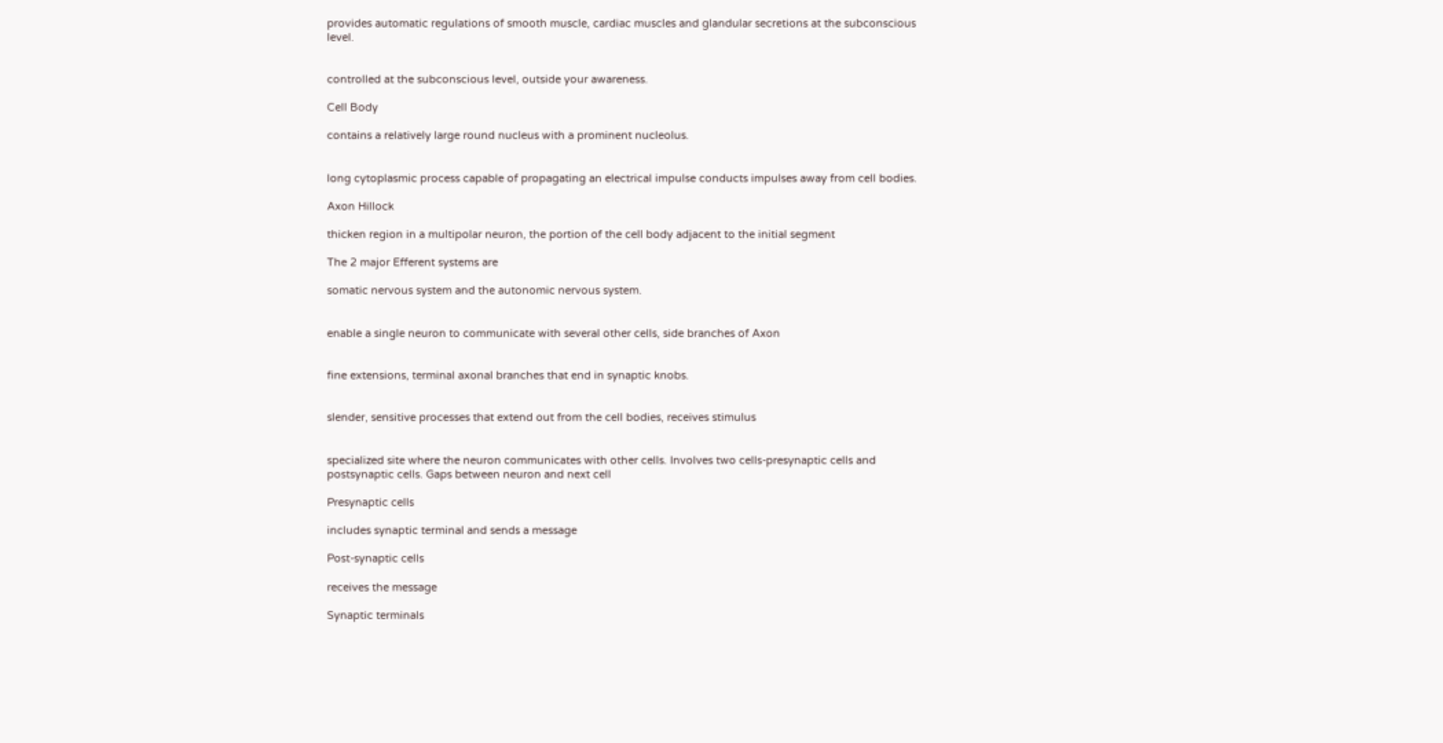provides automatic regulations of smooth muscle, cardiac muscles and glandular secretions at the subconscious level.


controlled at the subconscious level, outside your awareness.

Cell Body

contains a relatively large round nucleus with a prominent nucleolus.


long cytoplasmic process capable of propagating an electrical impulse conducts impulses away from cell bodies.

Axon Hillock

thicken region in a multipolar neuron, the portion of the cell body adjacent to the initial segment

The 2 major Efferent systems are

somatic nervous system and the autonomic nervous system.


enable a single neuron to communicate with several other cells, side branches of Axon


fine extensions, terminal axonal branches that end in synaptic knobs.


slender, sensitive processes that extend out from the cell bodies, receives stimulus


specialized site where the neuron communicates with other cells. Involves two cells-presynaptic cells and postsynaptic cells. Gaps between neuron and next cell

Presynaptic cells

includes synaptic terminal and sends a message

Post-synaptic cells

receives the message

Synaptic terminals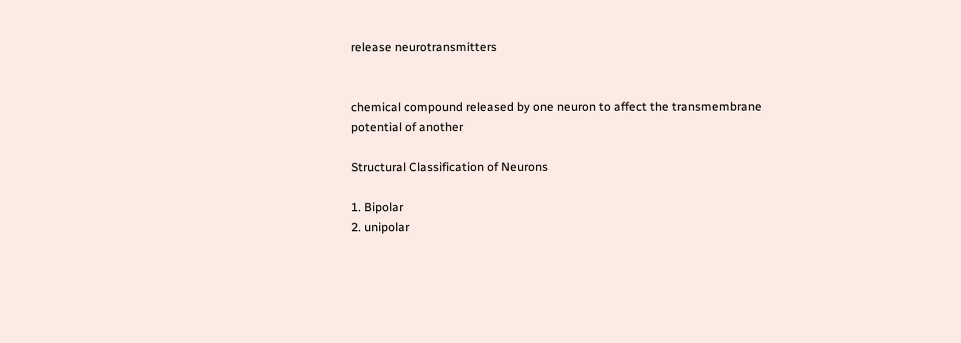release neurotransmitters


chemical compound released by one neuron to affect the transmembrane potential of another

Structural Classification of Neurons

1. Bipolar
2. unipolar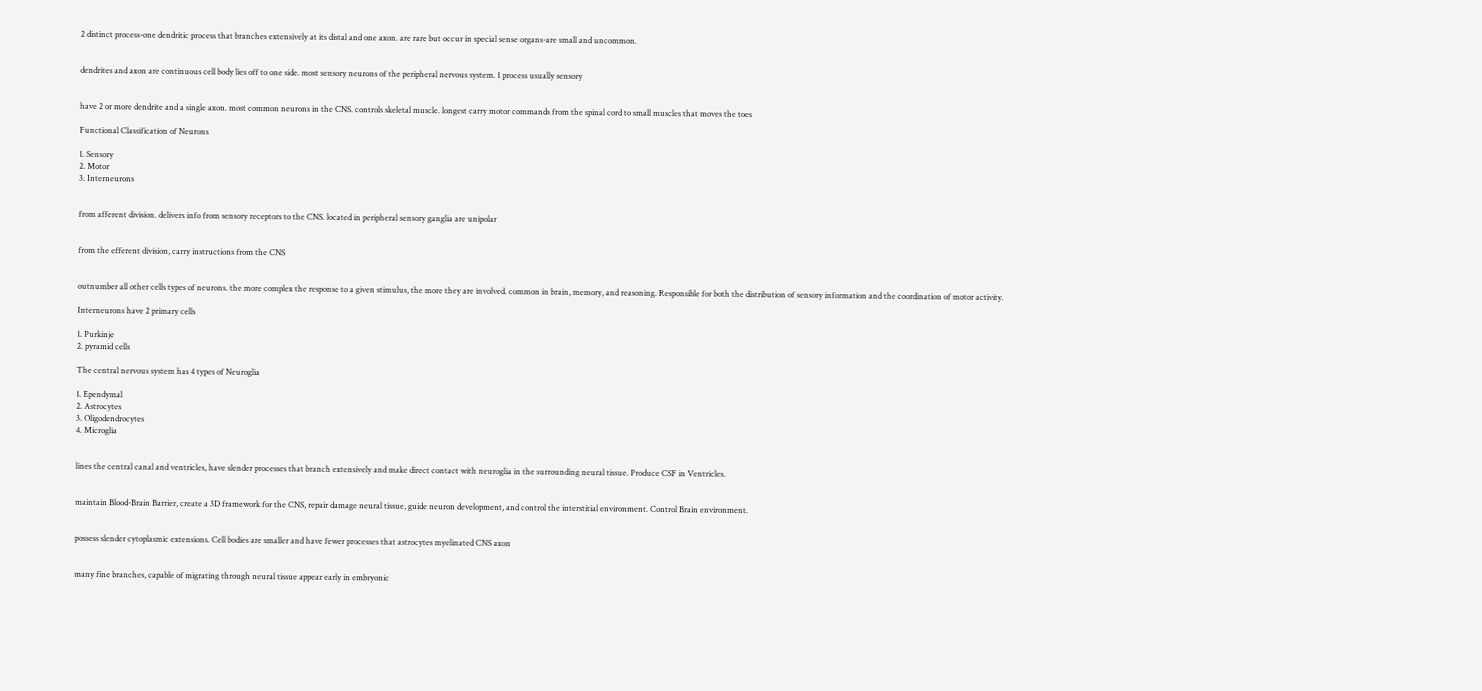2 distinct process-one dendritic process that branches extensively at its distal and one axon. are rare but occur in special sense organs-are small and uncommon.


dendrites and axon are continuous cell body lies off to one side. most sensory neurons of the peripheral nervous system. 1 process usually sensory


have 2 or more dendrite and a single axon. most common neurons in the CNS. controls skeletal muscle. longest carry motor commands from the spinal cord to small muscles that moves the toes

Functional Classification of Neurons

1. Sensory
2. Motor
3. Interneurons


from afferent division. delivers info from sensory receptors to the CNS. located in peripheral sensory ganglia are unipolar


from the efferent division, carry instructions from the CNS


outnumber all other cells types of neurons. the more complex the response to a given stimulus, the more they are involved. common in brain, memory, and reasoning. Responsible for both the distribution of sensory information and the coordination of motor activity.

Interneurons have 2 primary cells

1. Purkinje
2. pyramid cells

The central nervous system has 4 types of Neuroglia

1. Ependymal
2. Astrocytes
3. Oligodendrocytes
4. Microglia


lines the central canal and ventricles, have slender processes that branch extensively and make direct contact with neuroglia in the surrounding neural tissue. Produce CSF in Ventricles.


maintain Blood-Brain Barrier, create a 3D framework for the CNS, repair damage neural tissue, guide neuron development, and control the interstitial environment. Control Brain environment.


possess slender cytoplasmic extensions. Cell bodies are smaller and have fewer processes that astrocytes myelinated CNS axon


many fine branches, capable of migrating through neural tissue appear early in embryonic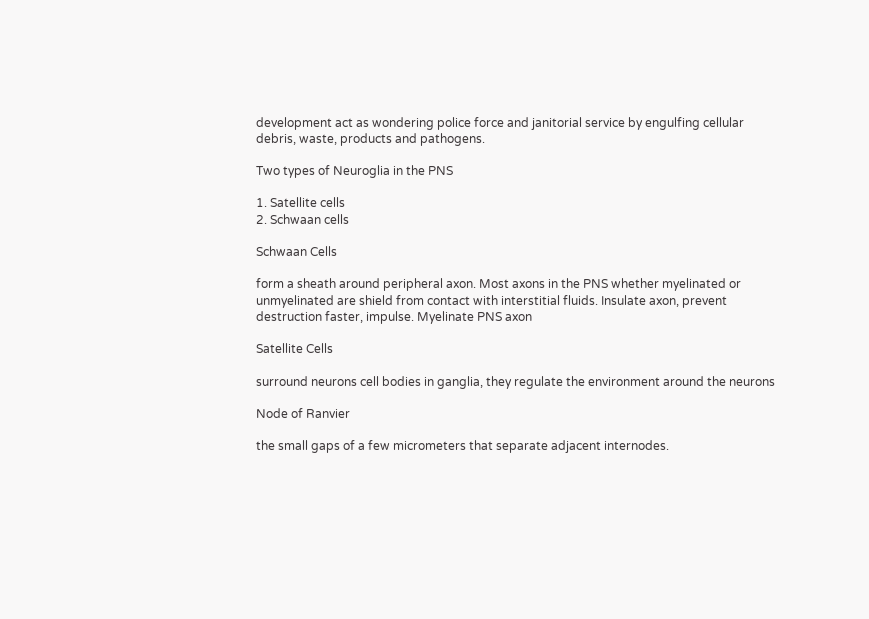development act as wondering police force and janitorial service by engulfing cellular debris, waste, products and pathogens.

Two types of Neuroglia in the PNS

1. Satellite cells
2. Schwaan cells

Schwaan Cells

form a sheath around peripheral axon. Most axons in the PNS whether myelinated or unmyelinated are shield from contact with interstitial fluids. Insulate axon, prevent destruction faster, impulse. Myelinate PNS axon

Satellite Cells

surround neurons cell bodies in ganglia, they regulate the environment around the neurons

Node of Ranvier

the small gaps of a few micrometers that separate adjacent internodes.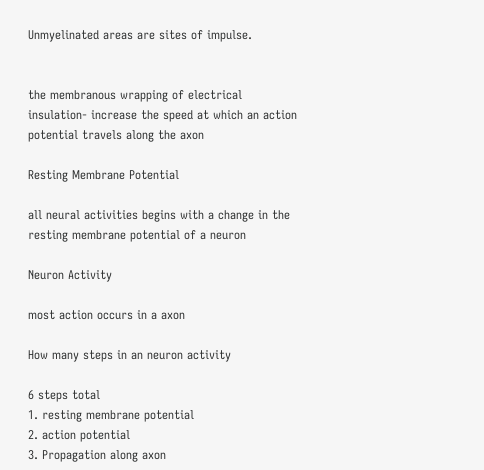Unmyelinated areas are sites of impulse.


the membranous wrapping of electrical insulation- increase the speed at which an action potential travels along the axon

Resting Membrane Potential

all neural activities begins with a change in the resting membrane potential of a neuron

Neuron Activity

most action occurs in a axon

How many steps in an neuron activity

6 steps total
1. resting membrane potential
2. action potential
3. Propagation along axon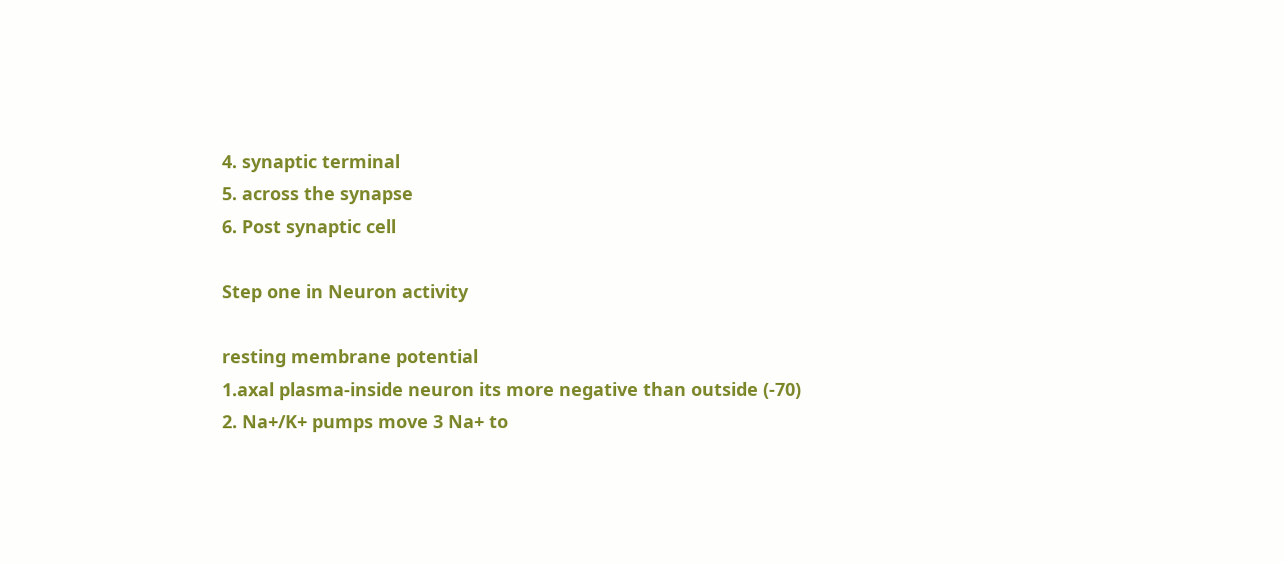4. synaptic terminal
5. across the synapse
6. Post synaptic cell

Step one in Neuron activity

resting membrane potential
1.axal plasma-inside neuron its more negative than outside (-70)
2. Na+/K+ pumps move 3 Na+ to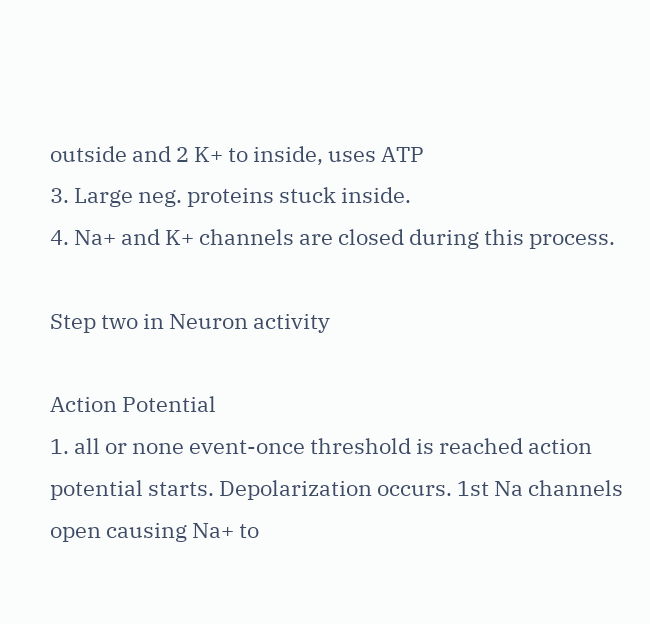outside and 2 K+ to inside, uses ATP
3. Large neg. proteins stuck inside.
4. Na+ and K+ channels are closed during this process.

Step two in Neuron activity

Action Potential
1. all or none event-once threshold is reached action potential starts. Depolarization occurs. 1st Na channels open causing Na+ to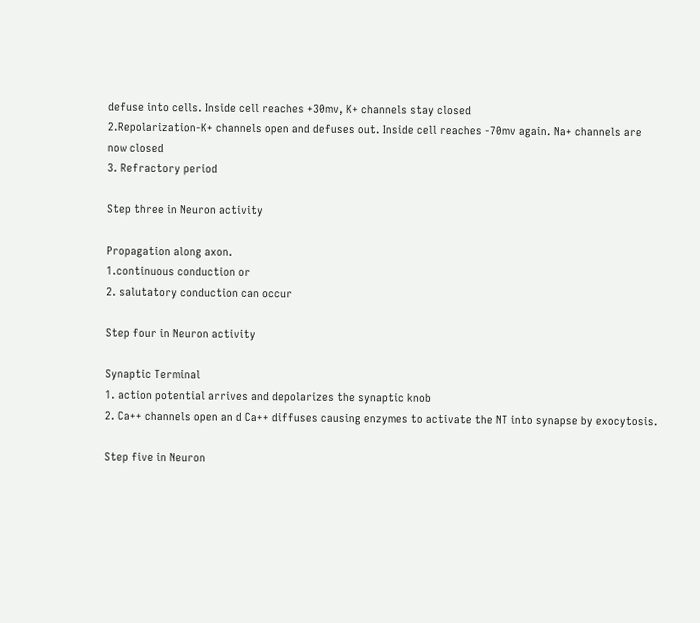defuse into cells. Inside cell reaches +30mv, K+ channels stay closed
2.Repolarization-K+ channels open and defuses out. Inside cell reaches -70mv again. Na+ channels are now closed
3. Refractory period

Step three in Neuron activity

Propagation along axon.
1.continuous conduction or
2. salutatory conduction can occur

Step four in Neuron activity

Synaptic Terminal
1. action potential arrives and depolarizes the synaptic knob
2. Ca++ channels open an d Ca++ diffuses causing enzymes to activate the NT into synapse by exocytosis.

Step five in Neuron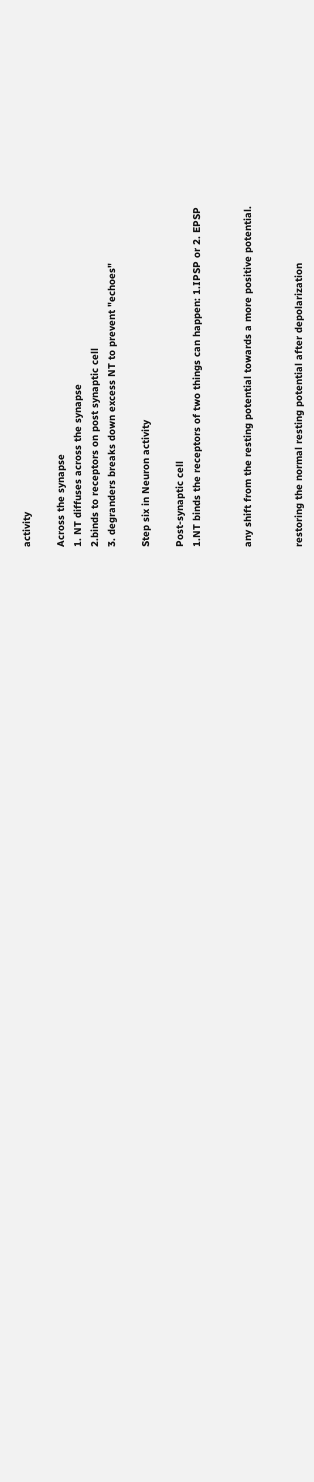activity

Across the synapse
1. NT diffuses across the synapse
2.binds to receptors on post synaptic cell
3. degranders breaks down excess NT to prevent "echoes"

Step six in Neuron activity

Post-synaptic cell
1.NT binds the receptors of two things can happen: 1.IPSP or 2. EPSP


any shift from the resting potential towards a more positive potential.


restoring the normal resting potential after depolarization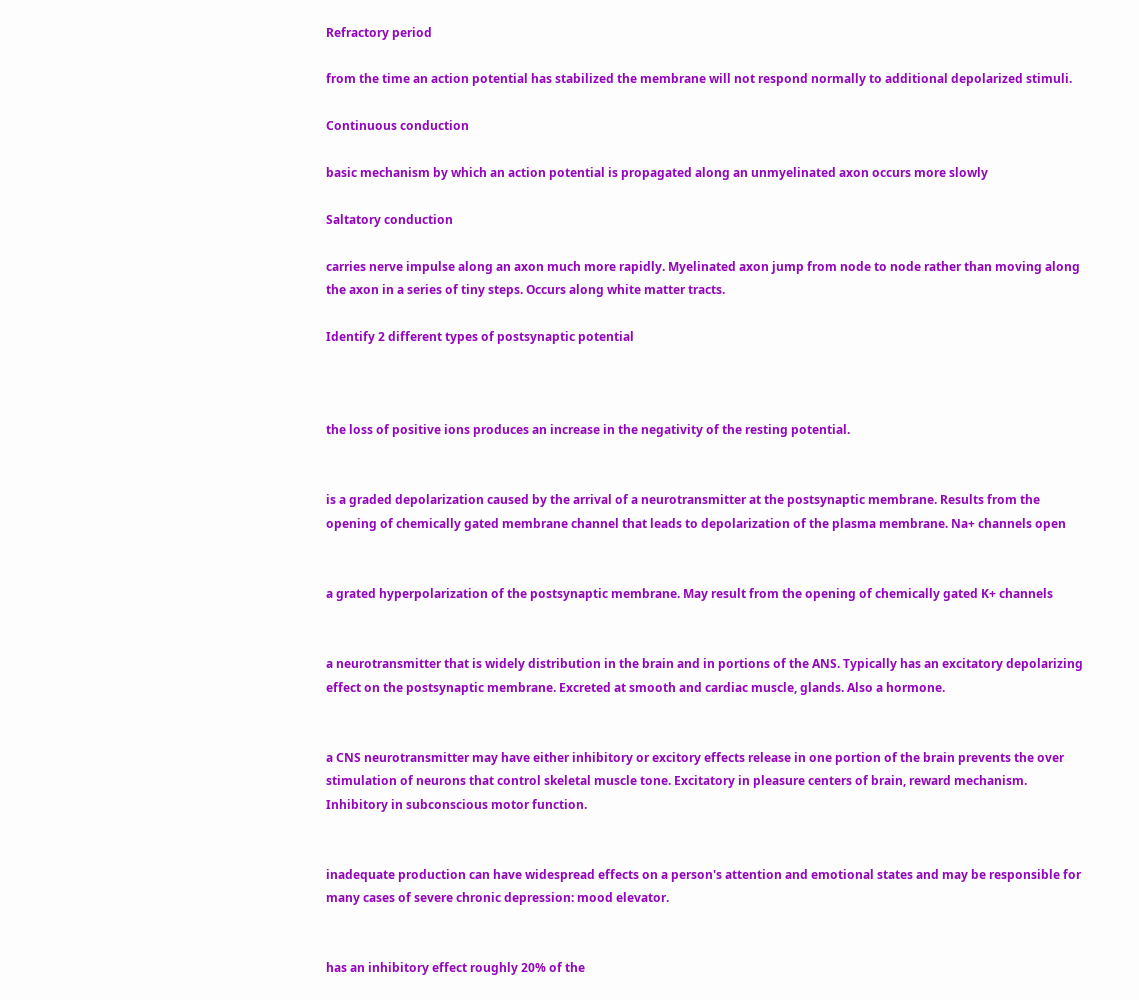Refractory period

from the time an action potential has stabilized the membrane will not respond normally to additional depolarized stimuli.

Continuous conduction

basic mechanism by which an action potential is propagated along an unmyelinated axon occurs more slowly

Saltatory conduction

carries nerve impulse along an axon much more rapidly. Myelinated axon jump from node to node rather than moving along the axon in a series of tiny steps. Occurs along white matter tracts.

Identify 2 different types of postsynaptic potential



the loss of positive ions produces an increase in the negativity of the resting potential.


is a graded depolarization caused by the arrival of a neurotransmitter at the postsynaptic membrane. Results from the opening of chemically gated membrane channel that leads to depolarization of the plasma membrane. Na+ channels open


a grated hyperpolarization of the postsynaptic membrane. May result from the opening of chemically gated K+ channels


a neurotransmitter that is widely distribution in the brain and in portions of the ANS. Typically has an excitatory depolarizing effect on the postsynaptic membrane. Excreted at smooth and cardiac muscle, glands. Also a hormone.


a CNS neurotransmitter may have either inhibitory or excitory effects release in one portion of the brain prevents the over stimulation of neurons that control skeletal muscle tone. Excitatory in pleasure centers of brain, reward mechanism. Inhibitory in subconscious motor function.


inadequate production can have widespread effects on a person's attention and emotional states and may be responsible for many cases of severe chronic depression: mood elevator.


has an inhibitory effect roughly 20% of the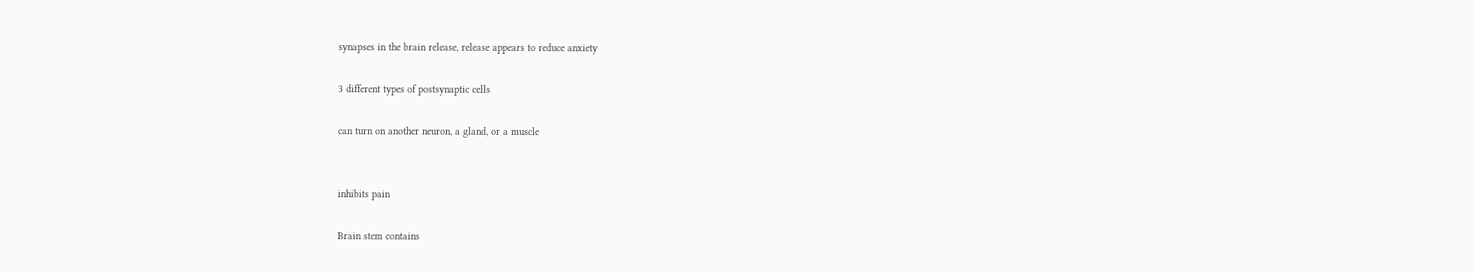synapses in the brain release, release appears to reduce anxiety

3 different types of postsynaptic cells

can turn on another neuron, a gland, or a muscle


inhibits pain

Brain stem contains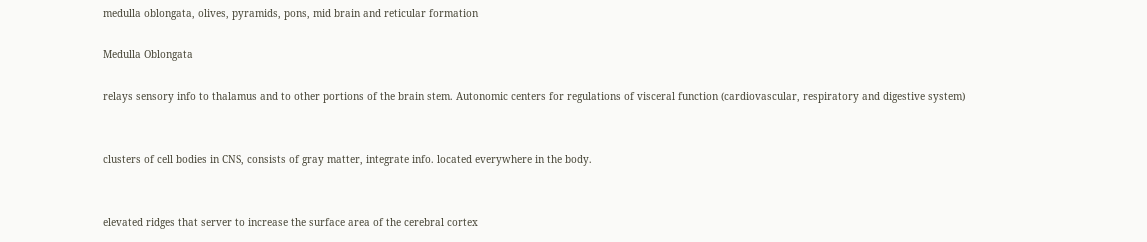medulla oblongata, olives, pyramids, pons, mid brain and reticular formation

Medulla Oblongata

relays sensory info to thalamus and to other portions of the brain stem. Autonomic centers for regulations of visceral function (cardiovascular, respiratory and digestive system)


clusters of cell bodies in CNS, consists of gray matter, integrate info. located everywhere in the body.


elevated ridges that server to increase the surface area of the cerebral cortex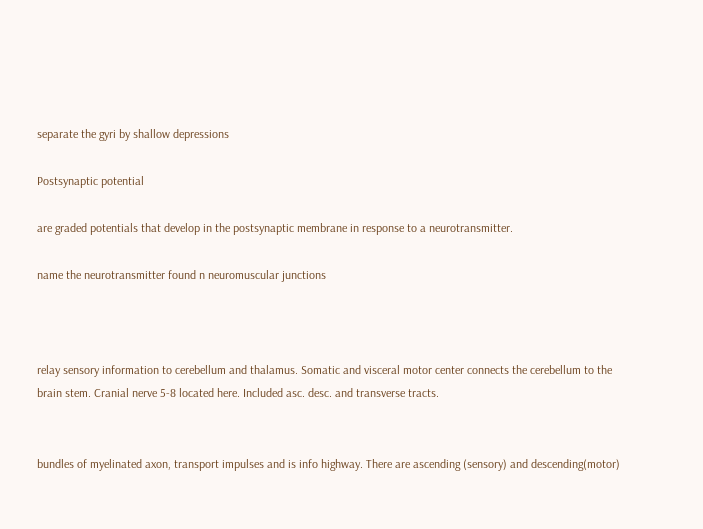separate the gyri by shallow depressions

Postsynaptic potential

are graded potentials that develop in the postsynaptic membrane in response to a neurotransmitter.

name the neurotransmitter found n neuromuscular junctions



relay sensory information to cerebellum and thalamus. Somatic and visceral motor center connects the cerebellum to the brain stem. Cranial nerve 5-8 located here. Included asc. desc. and transverse tracts.


bundles of myelinated axon, transport impulses and is info highway. There are ascending (sensory) and descending(motor)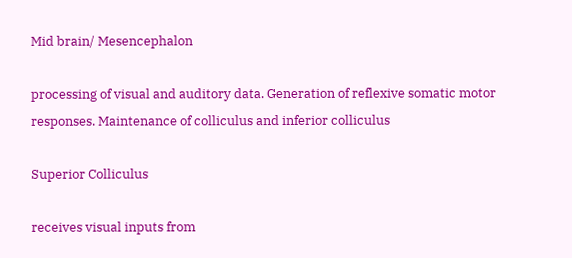Mid brain/ Mesencephalon

processing of visual and auditory data. Generation of reflexive somatic motor responses. Maintenance of colliculus and inferior colliculus

Superior Colliculus

receives visual inputs from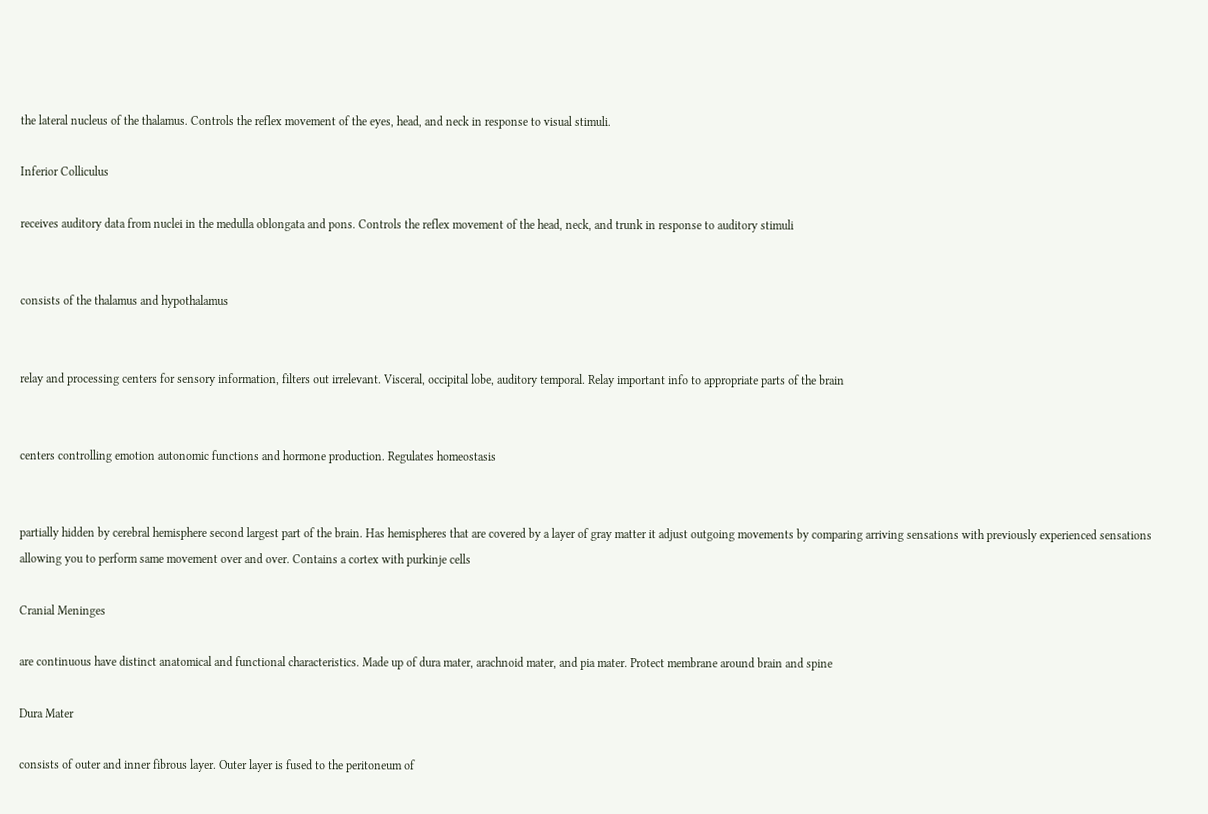the lateral nucleus of the thalamus. Controls the reflex movement of the eyes, head, and neck in response to visual stimuli.

Inferior Colliculus

receives auditory data from nuclei in the medulla oblongata and pons. Controls the reflex movement of the head, neck, and trunk in response to auditory stimuli


consists of the thalamus and hypothalamus


relay and processing centers for sensory information, filters out irrelevant. Visceral, occipital lobe, auditory temporal. Relay important info to appropriate parts of the brain


centers controlling emotion autonomic functions and hormone production. Regulates homeostasis


partially hidden by cerebral hemisphere second largest part of the brain. Has hemispheres that are covered by a layer of gray matter it adjust outgoing movements by comparing arriving sensations with previously experienced sensations allowing you to perform same movement over and over. Contains a cortex with purkinje cells

Cranial Meninges

are continuous have distinct anatomical and functional characteristics. Made up of dura mater, arachnoid mater, and pia mater. Protect membrane around brain and spine

Dura Mater

consists of outer and inner fibrous layer. Outer layer is fused to the peritoneum of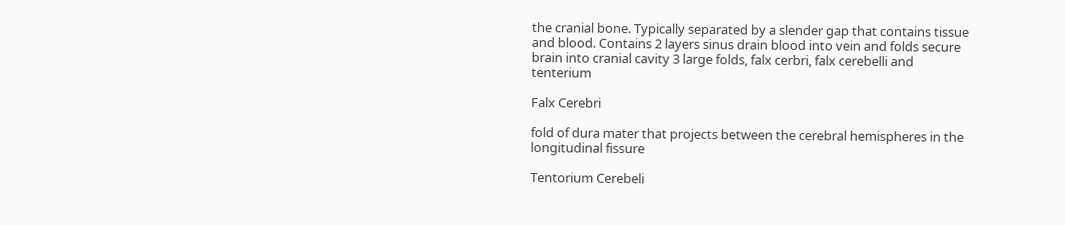the cranial bone. Typically separated by a slender gap that contains tissue and blood. Contains 2 layers sinus drain blood into vein and folds secure brain into cranial cavity 3 large folds, falx cerbri, falx cerebelli and tenterium

Falx Cerebri

fold of dura mater that projects between the cerebral hemispheres in the longitudinal fissure

Tentorium Cerebeli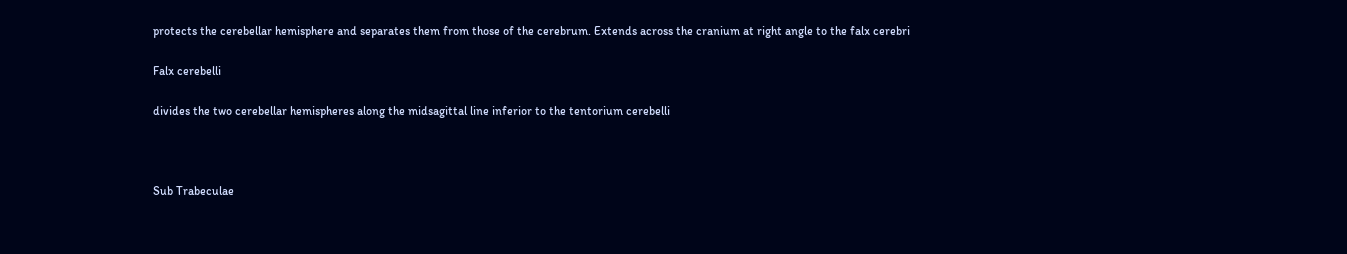protects the cerebellar hemisphere and separates them from those of the cerebrum. Extends across the cranium at right angle to the falx cerebri

Falx cerebelli

divides the two cerebellar hemispheres along the midsagittal line inferior to the tentorium cerebelli



Sub Trabeculae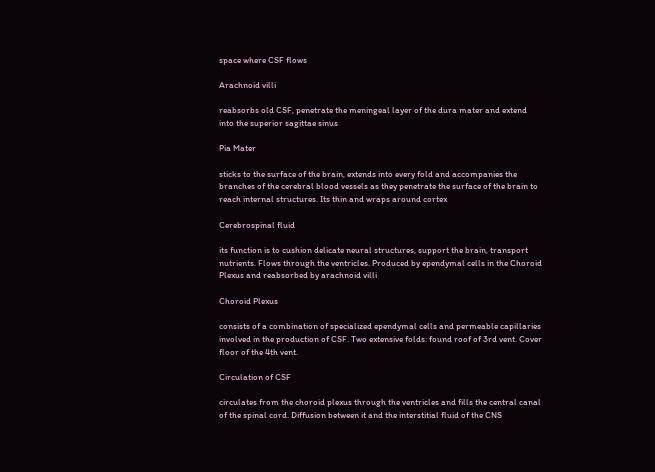space where CSF flows

Arachnoid villi

reabsorbs old CSF, penetrate the meningeal layer of the dura mater and extend into the superior sagittae sinus

Pia Mater

sticks to the surface of the brain, extends into every fold and accompanies the branches of the cerebral blood vessels as they penetrate the surface of the brain to reach internal structures. Its thin and wraps around cortex

Cerebrospinal fluid

its function is to cushion delicate neural structures, support the brain, transport nutrients. Flows through the ventricles. Produced by ependymal cells in the Choroid Plexus and reabsorbed by arachnoid villi

Choroid Plexus

consists of a combination of specialized ependymal cells and permeable capillaries involved in the production of CSF. Two extensive folds: found roof of 3rd vent. Cover floor of the 4th vent.

Circulation of CSF

circulates from the choroid plexus through the ventricles and fills the central canal of the spinal cord. Diffusion between it and the interstitial fluid of the CNS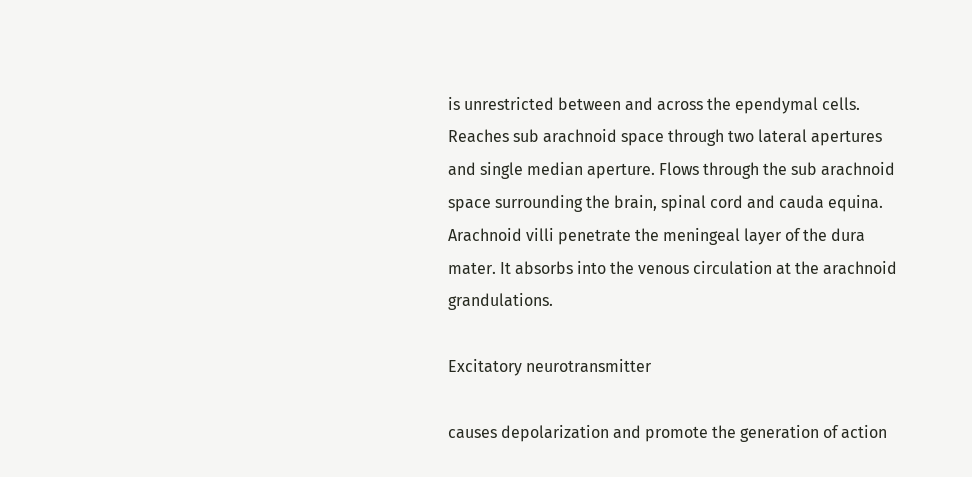is unrestricted between and across the ependymal cells. Reaches sub arachnoid space through two lateral apertures and single median aperture. Flows through the sub arachnoid space surrounding the brain, spinal cord and cauda equina. Arachnoid villi penetrate the meningeal layer of the dura mater. It absorbs into the venous circulation at the arachnoid grandulations.

Excitatory neurotransmitter

causes depolarization and promote the generation of action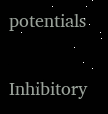potentials

Inhibitory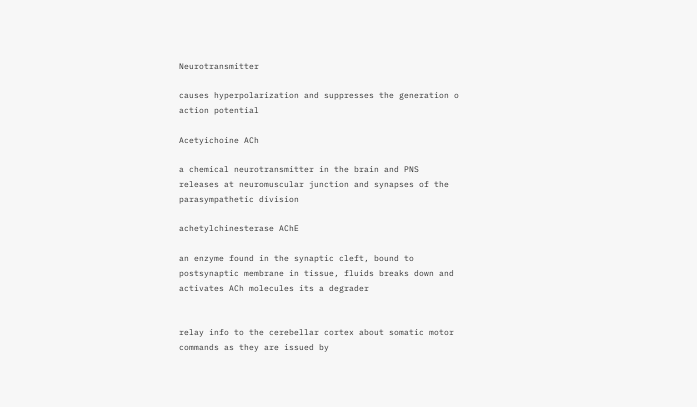Neurotransmitter

causes hyperpolarization and suppresses the generation o action potential

Acetyichoine ACh

a chemical neurotransmitter in the brain and PNS releases at neuromuscular junction and synapses of the parasympathetic division

achetylchinesterase AChE

an enzyme found in the synaptic cleft, bound to postsynaptic membrane in tissue, fluids breaks down and activates ACh molecules its a degrader


relay info to the cerebellar cortex about somatic motor commands as they are issued by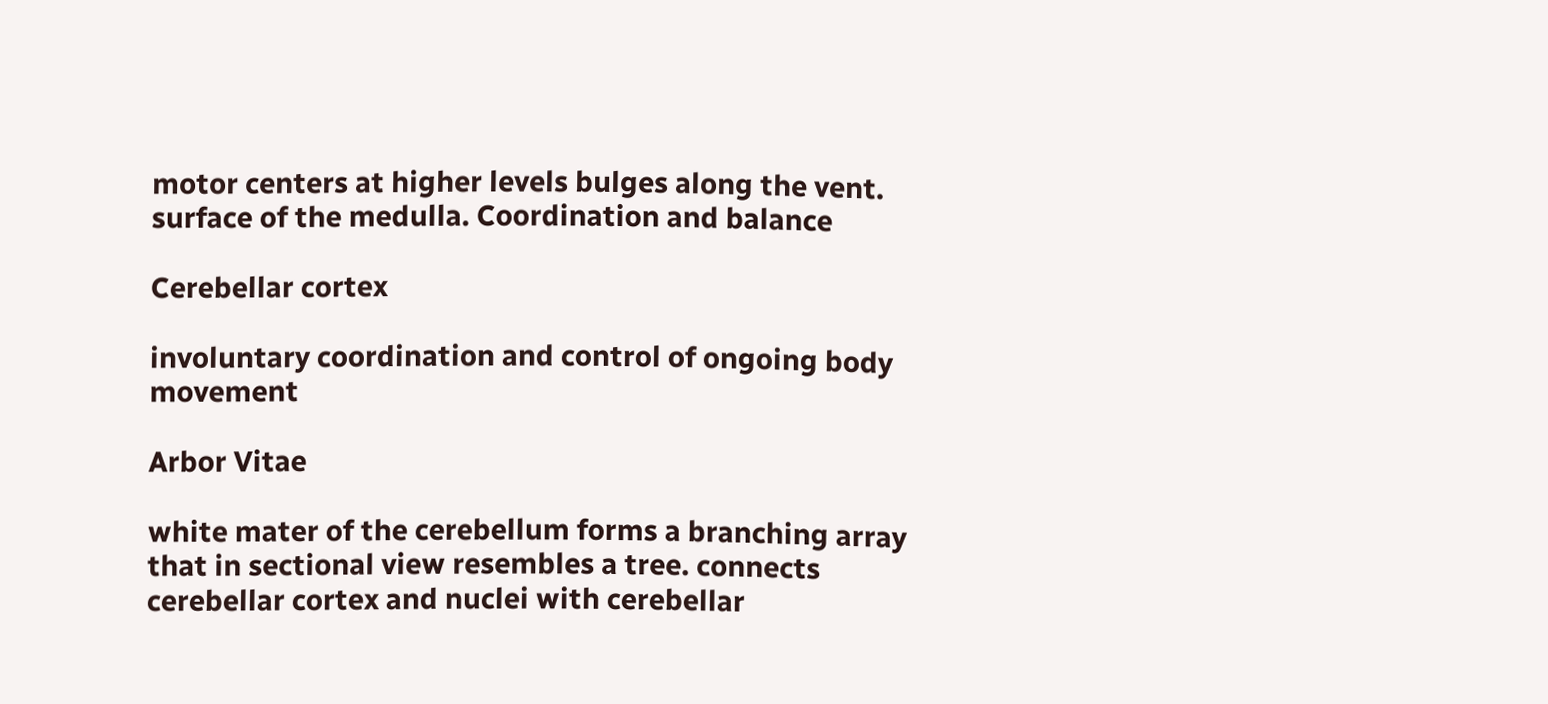motor centers at higher levels bulges along the vent. surface of the medulla. Coordination and balance

Cerebellar cortex

involuntary coordination and control of ongoing body movement

Arbor Vitae

white mater of the cerebellum forms a branching array that in sectional view resembles a tree. connects cerebellar cortex and nuclei with cerebellar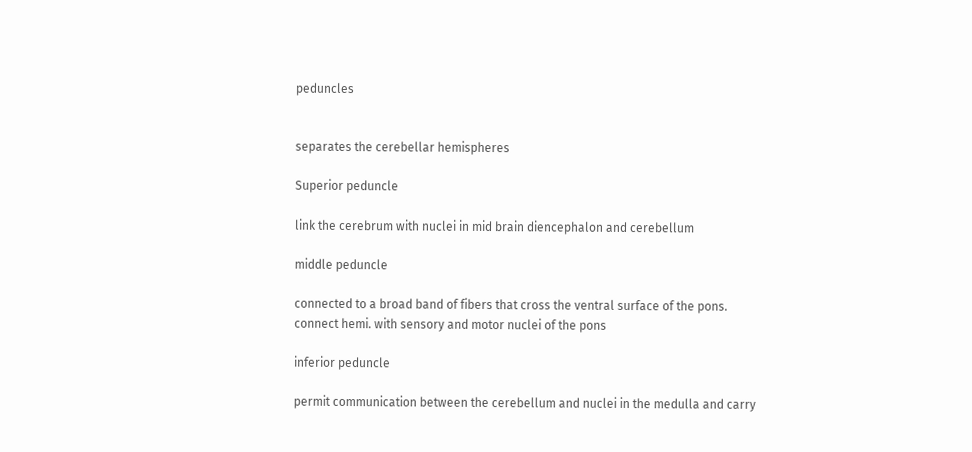peduncles


separates the cerebellar hemispheres

Superior peduncle

link the cerebrum with nuclei in mid brain diencephalon and cerebellum

middle peduncle

connected to a broad band of fibers that cross the ventral surface of the pons. connect hemi. with sensory and motor nuclei of the pons

inferior peduncle

permit communication between the cerebellum and nuclei in the medulla and carry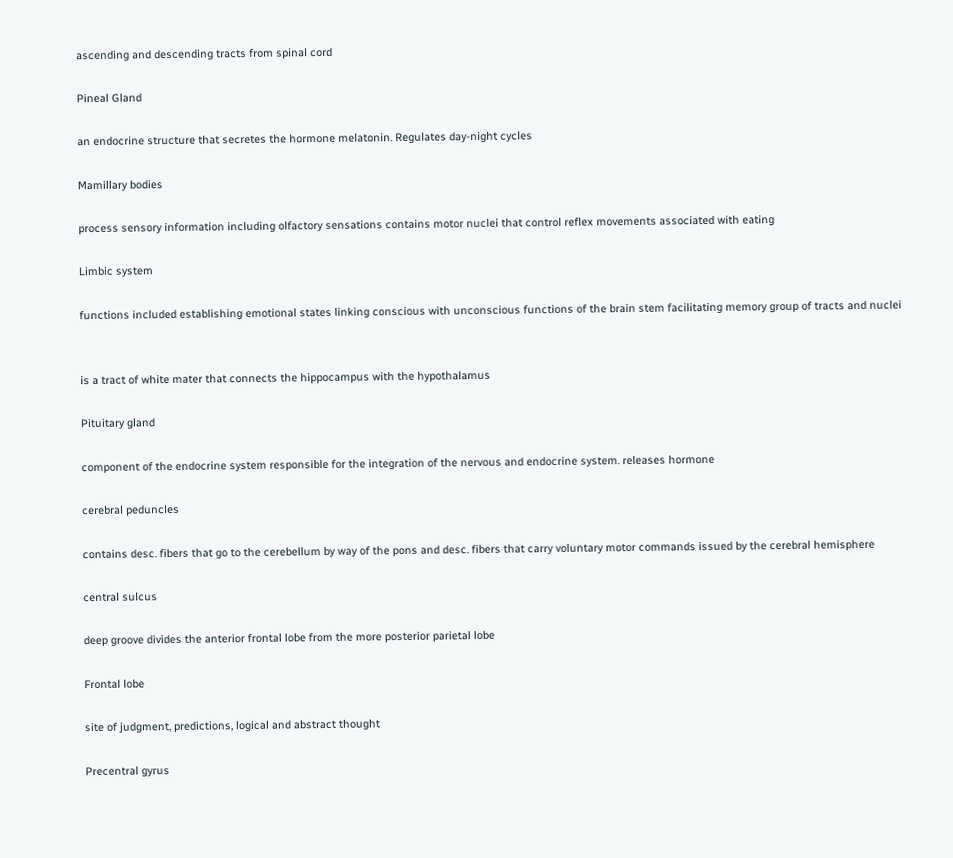ascending and descending tracts from spinal cord

Pineal Gland

an endocrine structure that secretes the hormone melatonin. Regulates day-night cycles

Mamillary bodies

process sensory information including olfactory sensations contains motor nuclei that control reflex movements associated with eating

Limbic system

functions included establishing emotional states linking conscious with unconscious functions of the brain stem facilitating memory group of tracts and nuclei


is a tract of white mater that connects the hippocampus with the hypothalamus

Pituitary gland

component of the endocrine system responsible for the integration of the nervous and endocrine system. releases hormone

cerebral peduncles

contains desc. fibers that go to the cerebellum by way of the pons and desc. fibers that carry voluntary motor commands issued by the cerebral hemisphere

central sulcus

deep groove divides the anterior frontal lobe from the more posterior parietal lobe

Frontal lobe

site of judgment, predictions, logical and abstract thought

Precentral gyrus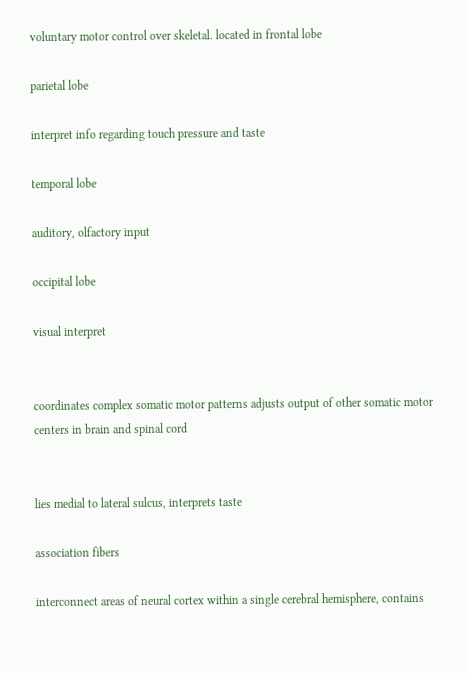voluntary motor control over skeletal. located in frontal lobe

parietal lobe

interpret info regarding touch pressure and taste

temporal lobe

auditory, olfactory input

occipital lobe

visual interpret


coordinates complex somatic motor patterns adjusts output of other somatic motor centers in brain and spinal cord


lies medial to lateral sulcus, interprets taste

association fibers

interconnect areas of neural cortex within a single cerebral hemisphere, contains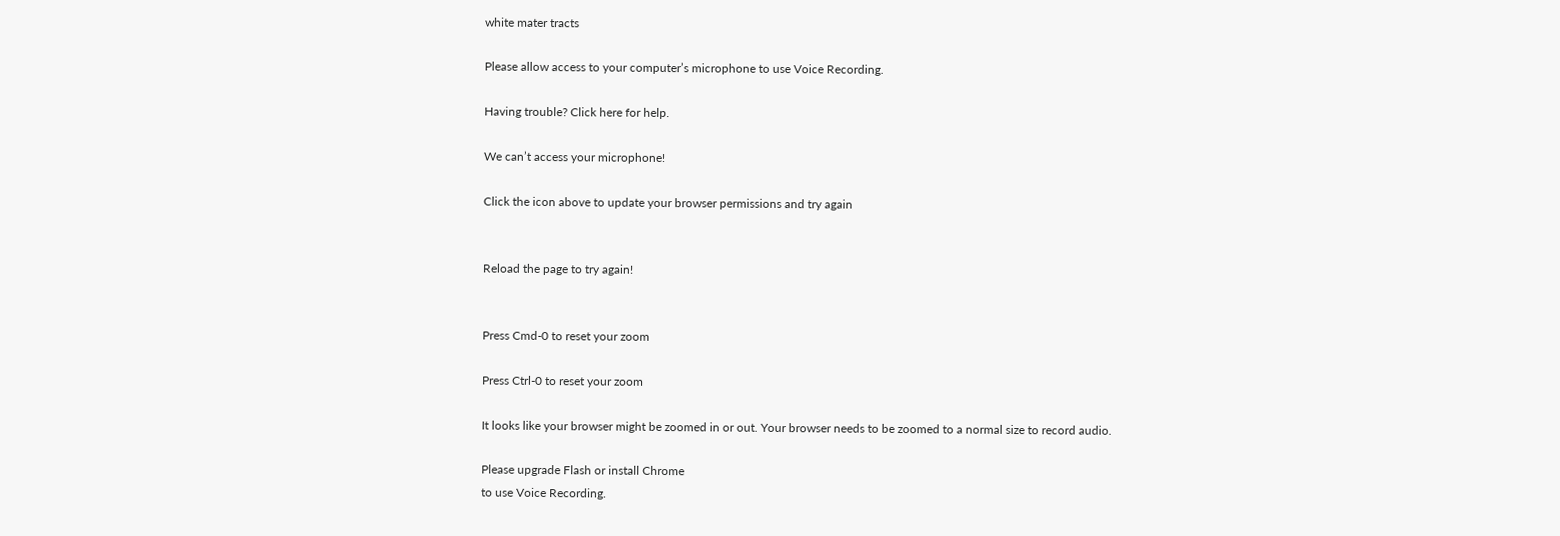white mater tracts

Please allow access to your computer’s microphone to use Voice Recording.

Having trouble? Click here for help.

We can’t access your microphone!

Click the icon above to update your browser permissions and try again


Reload the page to try again!


Press Cmd-0 to reset your zoom

Press Ctrl-0 to reset your zoom

It looks like your browser might be zoomed in or out. Your browser needs to be zoomed to a normal size to record audio.

Please upgrade Flash or install Chrome
to use Voice Recording.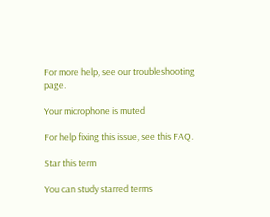For more help, see our troubleshooting page.

Your microphone is muted

For help fixing this issue, see this FAQ.

Star this term

You can study starred terms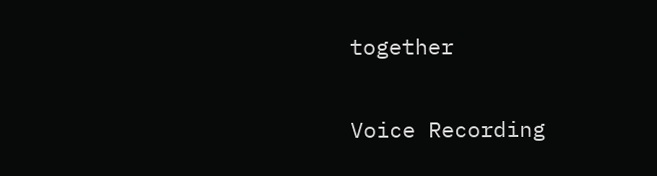together

Voice Recording